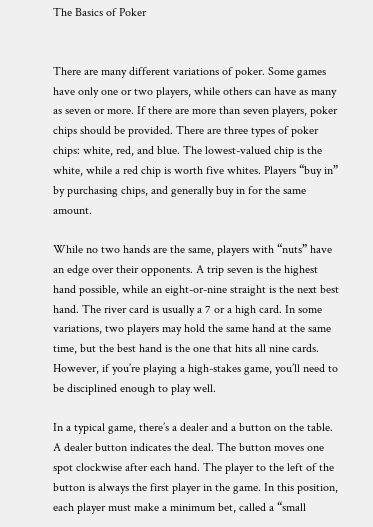The Basics of Poker


There are many different variations of poker. Some games have only one or two players, while others can have as many as seven or more. If there are more than seven players, poker chips should be provided. There are three types of poker chips: white, red, and blue. The lowest-valued chip is the white, while a red chip is worth five whites. Players “buy in” by purchasing chips, and generally buy in for the same amount.

While no two hands are the same, players with “nuts” have an edge over their opponents. A trip seven is the highest hand possible, while an eight-or-nine straight is the next best hand. The river card is usually a 7 or a high card. In some variations, two players may hold the same hand at the same time, but the best hand is the one that hits all nine cards. However, if you’re playing a high-stakes game, you’ll need to be disciplined enough to play well.

In a typical game, there’s a dealer and a button on the table. A dealer button indicates the deal. The button moves one spot clockwise after each hand. The player to the left of the button is always the first player in the game. In this position, each player must make a minimum bet, called a “small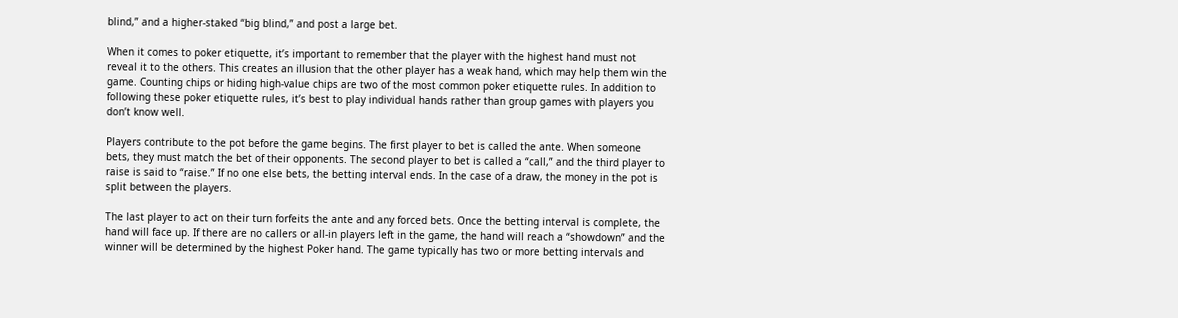blind,” and a higher-staked “big blind,” and post a large bet.

When it comes to poker etiquette, it’s important to remember that the player with the highest hand must not reveal it to the others. This creates an illusion that the other player has a weak hand, which may help them win the game. Counting chips or hiding high-value chips are two of the most common poker etiquette rules. In addition to following these poker etiquette rules, it’s best to play individual hands rather than group games with players you don’t know well.

Players contribute to the pot before the game begins. The first player to bet is called the ante. When someone bets, they must match the bet of their opponents. The second player to bet is called a “call,” and the third player to raise is said to “raise.” If no one else bets, the betting interval ends. In the case of a draw, the money in the pot is split between the players.

The last player to act on their turn forfeits the ante and any forced bets. Once the betting interval is complete, the hand will face up. If there are no callers or all-in players left in the game, the hand will reach a “showdown” and the winner will be determined by the highest Poker hand. The game typically has two or more betting intervals and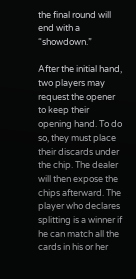the final round will end with a “showdown.”

After the initial hand, two players may request the opener to keep their opening hand. To do so, they must place their discards under the chip. The dealer will then expose the chips afterward. The player who declares splitting is a winner if he can match all the cards in his or her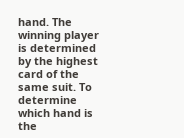hand. The winning player is determined by the highest card of the same suit. To determine which hand is the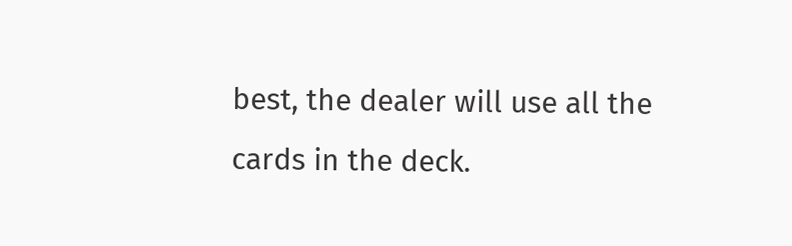best, the dealer will use all the cards in the deck.